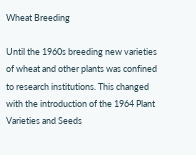Wheat Breeding

Until the 1960s breeding new varieties of wheat and other plants was confined to research institutions. This changed with the introduction of the 1964 Plant Varieties and Seeds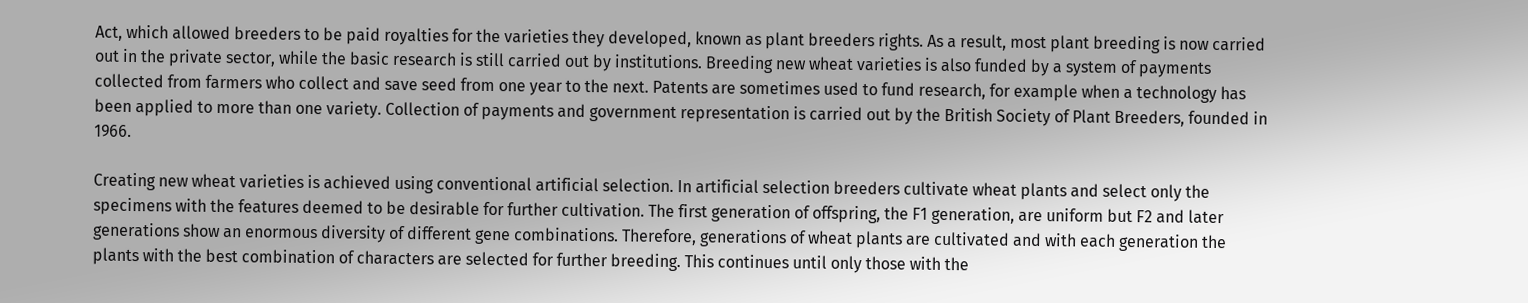Act, which allowed breeders to be paid royalties for the varieties they developed, known as plant breeders rights. As a result, most plant breeding is now carried out in the private sector, while the basic research is still carried out by institutions. Breeding new wheat varieties is also funded by a system of payments collected from farmers who collect and save seed from one year to the next. Patents are sometimes used to fund research, for example when a technology has been applied to more than one variety. Collection of payments and government representation is carried out by the British Society of Plant Breeders, founded in 1966.

Creating new wheat varieties is achieved using conventional artificial selection. In artificial selection breeders cultivate wheat plants and select only the specimens with the features deemed to be desirable for further cultivation. The first generation of offspring, the F1 generation, are uniform but F2 and later generations show an enormous diversity of different gene combinations. Therefore, generations of wheat plants are cultivated and with each generation the plants with the best combination of characters are selected for further breeding. This continues until only those with the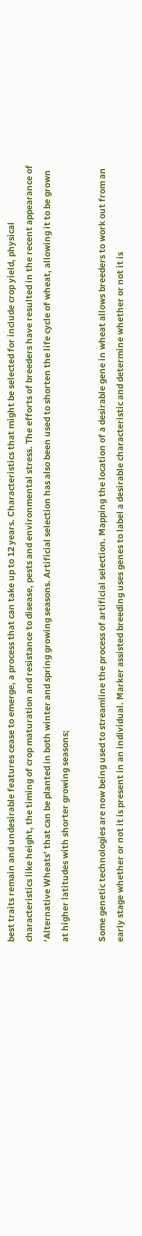best traits remain and undesirable features cease to emerge, a process that can take up to 12 years. Characteristics that might be selected for include crop yield, physical characteristics like height, the timing of crop maturation and resistance to disease, pests and environmental stress. The efforts of breeders have resulted in the recent appearance of ‘Alternative Wheats’ that can be planted in both winter and spring growing seasons. Artificial selection has also been used to shorten the life cycle of wheat, allowing it to be grown at higher latitudes with shorter growing seasons;

Some genetic technologies are now being used to streamline the process of artificial selection. Mapping the location of a desirable gene in wheat allows breeders to work out from an early stage whether or not it is present in an individual. Marker assisted breeding uses genes to label a desirable characteristic and determine whether or not it is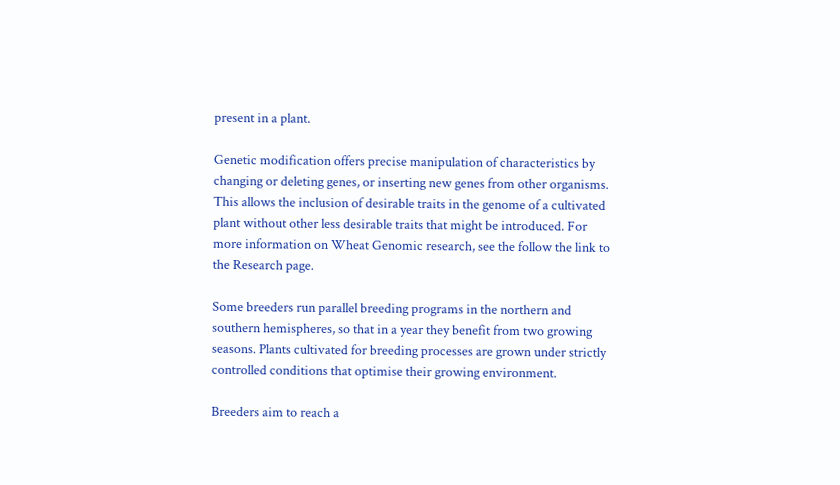present in a plant.

Genetic modification offers precise manipulation of characteristics by changing or deleting genes, or inserting new genes from other organisms. This allows the inclusion of desirable traits in the genome of a cultivated plant without other less desirable traits that might be introduced. For more information on Wheat Genomic research, see the follow the link to the Research page.

Some breeders run parallel breeding programs in the northern and southern hemispheres, so that in a year they benefit from two growing seasons. Plants cultivated for breeding processes are grown under strictly controlled conditions that optimise their growing environment.

Breeders aim to reach a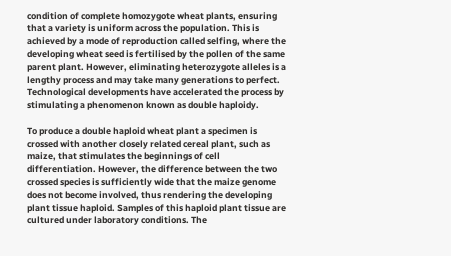condition of complete homozygote wheat plants, ensuring that a variety is uniform across the population. This is achieved by a mode of reproduction called selfing, where the developing wheat seed is fertilised by the pollen of the same parent plant. However, eliminating heterozygote alleles is a lengthy process and may take many generations to perfect. Technological developments have accelerated the process by stimulating a phenomenon known as double haploidy.

To produce a double haploid wheat plant a specimen is crossed with another closely related cereal plant, such as maize, that stimulates the beginnings of cell differentiation. However, the difference between the two crossed species is sufficiently wide that the maize genome does not become involved, thus rendering the developing plant tissue haploid. Samples of this haploid plant tissue are cultured under laboratory conditions. The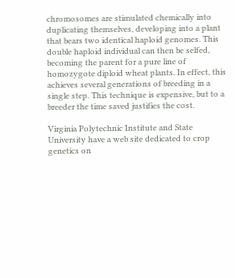chromosomes are stimulated chemically into duplicating themselves, developing into a plant that bears two identical haploid genomes. This double haploid individual can then be selfed, becoming the parent for a pure line of homozygote diploid wheat plants. In effect, this achieves several generations of breeding in a single step. This technique is expensive, but to a breeder the time saved justifies the cost.

Virginia Polytechnic Institute and State University have a web site dedicated to crop genetics on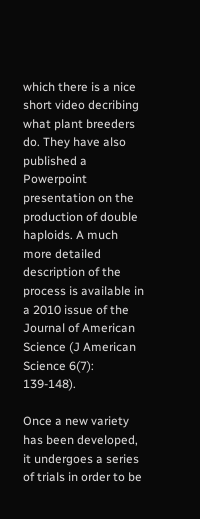which there is a nice short video decribing what plant breeders do. They have also published a Powerpoint presentation on the production of double haploids. A much more detailed description of the process is available in a 2010 issue of the Journal of American Science (J American Science 6(7): 139-148).

Once a new variety has been developed, it undergoes a series of trials in order to be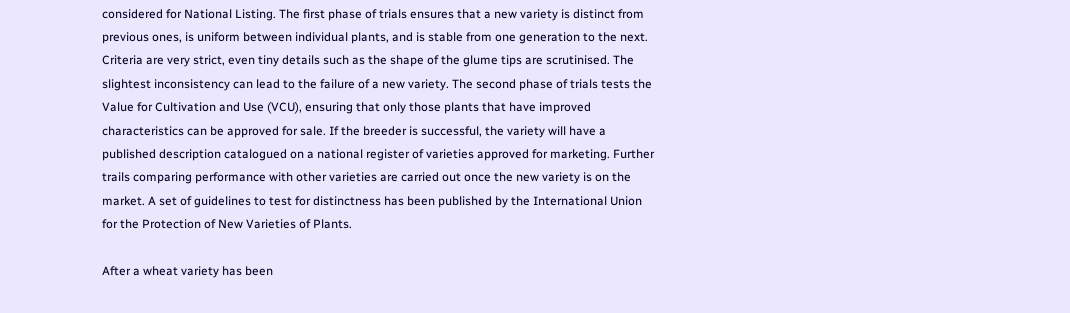considered for National Listing. The first phase of trials ensures that a new variety is distinct from previous ones, is uniform between individual plants, and is stable from one generation to the next. Criteria are very strict, even tiny details such as the shape of the glume tips are scrutinised. The slightest inconsistency can lead to the failure of a new variety. The second phase of trials tests the Value for Cultivation and Use (VCU), ensuring that only those plants that have improved characteristics can be approved for sale. If the breeder is successful, the variety will have a published description catalogued on a national register of varieties approved for marketing. Further trails comparing performance with other varieties are carried out once the new variety is on the market. A set of guidelines to test for distinctness has been published by the International Union for the Protection of New Varieties of Plants.

After a wheat variety has been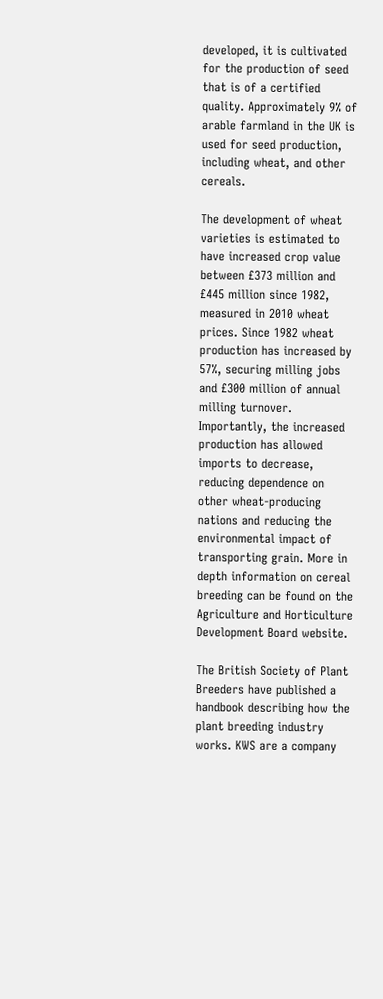developed, it is cultivated for the production of seed that is of a certified quality. Approximately 9% of arable farmland in the UK is used for seed production, including wheat, and other cereals.

The development of wheat varieties is estimated to have increased crop value between £373 million and £445 million since 1982, measured in 2010 wheat prices. Since 1982 wheat production has increased by 57%, securing milling jobs and £300 million of annual milling turnover. Importantly, the increased production has allowed imports to decrease, reducing dependence on other wheat-producing nations and reducing the environmental impact of transporting grain. More in depth information on cereal breeding can be found on the Agriculture and Horticulture Development Board website.

The British Society of Plant Breeders have published a handbook describing how the plant breeding industry works. KWS are a company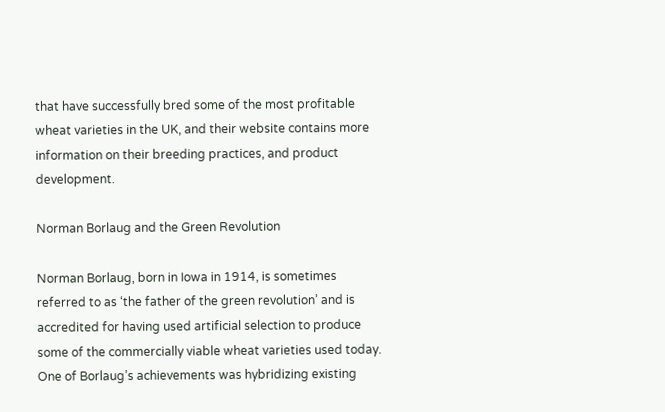that have successfully bred some of the most profitable wheat varieties in the UK, and their website contains more information on their breeding practices, and product development.

Norman Borlaug and the Green Revolution

Norman Borlaug, born in Iowa in 1914, is sometimes referred to as ‘the father of the green revolution’ and is accredited for having used artificial selection to produce some of the commercially viable wheat varieties used today. One of Borlaug’s achievements was hybridizing existing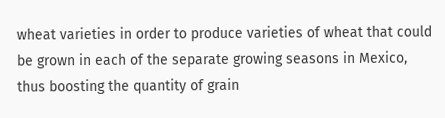wheat varieties in order to produce varieties of wheat that could be grown in each of the separate growing seasons in Mexico, thus boosting the quantity of grain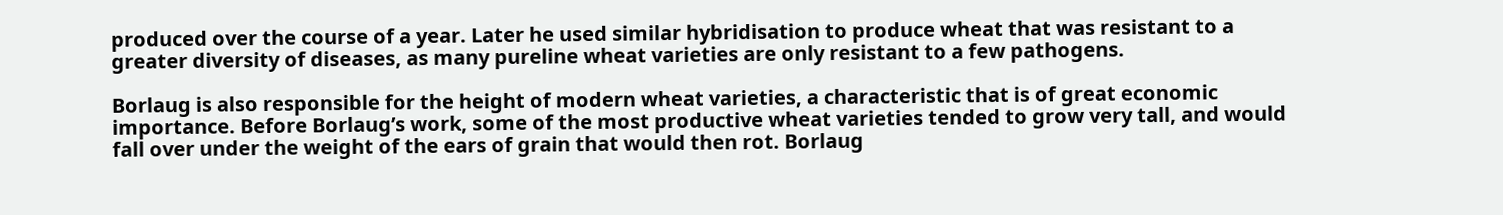produced over the course of a year. Later he used similar hybridisation to produce wheat that was resistant to a greater diversity of diseases, as many pureline wheat varieties are only resistant to a few pathogens.

Borlaug is also responsible for the height of modern wheat varieties, a characteristic that is of great economic importance. Before Borlaug’s work, some of the most productive wheat varieties tended to grow very tall, and would fall over under the weight of the ears of grain that would then rot. Borlaug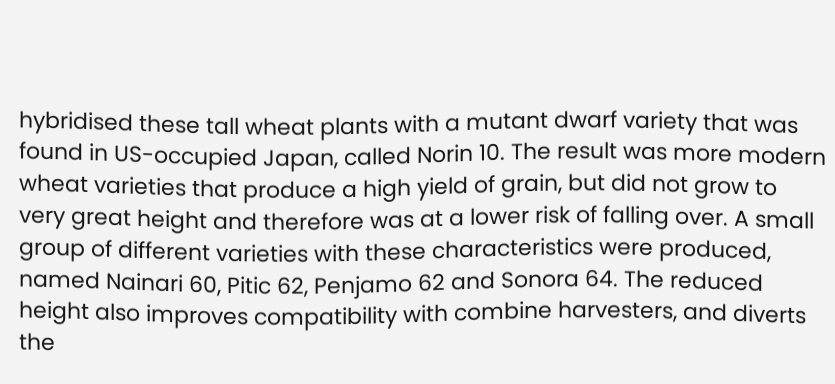hybridised these tall wheat plants with a mutant dwarf variety that was found in US-occupied Japan, called Norin 10. The result was more modern wheat varieties that produce a high yield of grain, but did not grow to very great height and therefore was at a lower risk of falling over. A small group of different varieties with these characteristics were produced, named Nainari 60, Pitic 62, Penjamo 62 and Sonora 64. The reduced height also improves compatibility with combine harvesters, and diverts the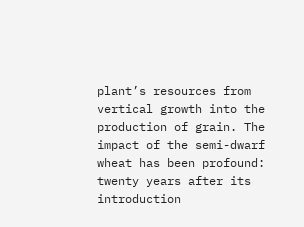plant’s resources from vertical growth into the production of grain. The impact of the semi-dwarf wheat has been profound: twenty years after its introduction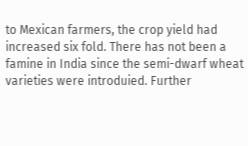to Mexican farmers, the crop yield had increased six fold. There has not been a famine in India since the semi-dwarf wheat varieties were introduied. Further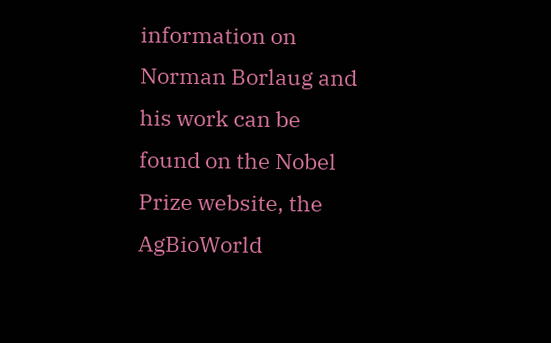information on Norman Borlaug and his work can be found on the Nobel Prize website, the AgBioWorld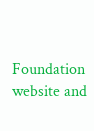Foundation website and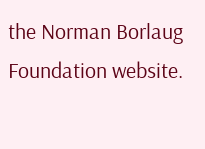the Norman Borlaug Foundation website.